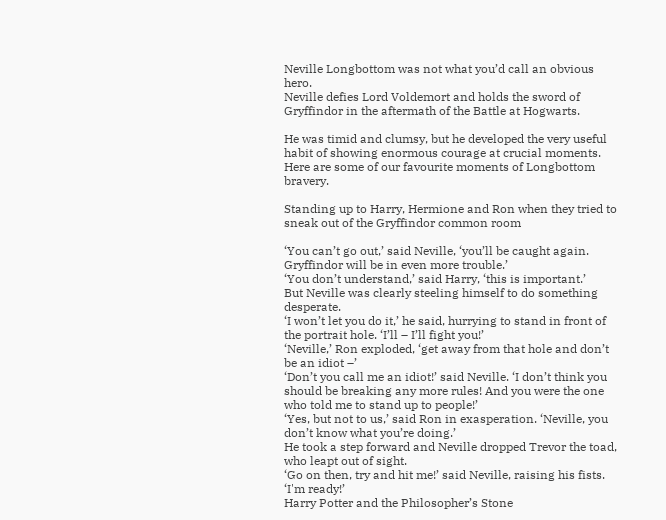Neville Longbottom was not what you’d call an obvious hero.
Neville defies Lord Voldemort and holds the sword of Gryffindor in the aftermath of the Battle at Hogwarts.

He was timid and clumsy, but he developed the very useful habit of showing enormous courage at crucial moments. Here are some of our favourite moments of Longbottom bravery.

Standing up to Harry, Hermione and Ron when they tried to sneak out of the Gryffindor common room

‘You can’t go out,’ said Neville, ‘you’ll be caught again. Gryffindor will be in even more trouble.’
‘You don’t understand,’ said Harry, ‘this is important.’
But Neville was clearly steeling himself to do something desperate.
‘I won’t let you do it,’ he said, hurrying to stand in front of the portrait hole. ‘I’ll – I’ll fight you!’
‘Neville,’ Ron exploded, ‘get away from that hole and don’t be an idiot –’
‘Don’t you call me an idiot!’ said Neville. ‘I don’t think you should be breaking any more rules! And you were the one who told me to stand up to people!’
‘Yes, but not to us,’ said Ron in exasperation. ‘Neville, you don’t know what you’re doing.’
He took a step forward and Neville dropped Trevor the toad, who leapt out of sight.
‘Go on then, try and hit me!’ said Neville, raising his fists. ‘I'm ready!’
Harry Potter and the Philosopher’s Stone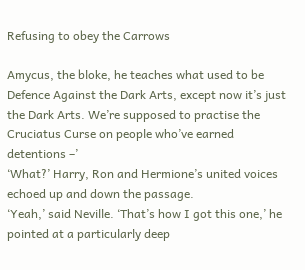Refusing to obey the Carrows

Amycus, the bloke, he teaches what used to be Defence Against the Dark Arts, except now it’s just the Dark Arts. We’re supposed to practise the Cruciatus Curse on people who’ve earned detentions –’
‘What?’ Harry, Ron and Hermione’s united voices echoed up and down the passage.
‘Yeah,’ said Neville. ‘That’s how I got this one,’ he pointed at a particularly deep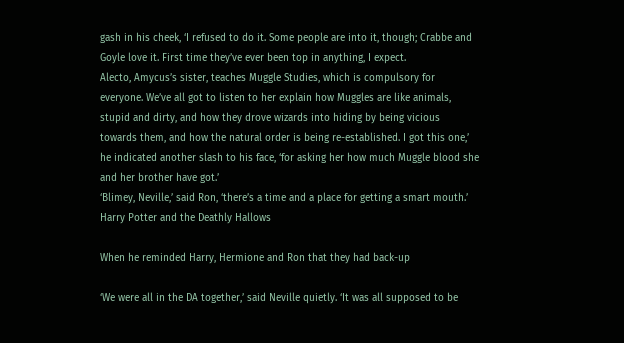gash in his cheek, ‘I refused to do it. Some people are into it, though; Crabbe and Goyle love it. First time they’ve ever been top in anything, I expect.
Alecto, Amycus’s sister, teaches Muggle Studies, which is compulsory for everyone. We’ve all got to listen to her explain how Muggles are like animals, stupid and dirty, and how they drove wizards into hiding by being vicious towards them, and how the natural order is being re-established. I got this one,’ he indicated another slash to his face, ‘for asking her how much Muggle blood she and her brother have got.’
‘Blimey, Neville,’ said Ron, ‘there’s a time and a place for getting a smart mouth.’
Harry Potter and the Deathly Hallows

When he reminded Harry, Hermione and Ron that they had back-up

‘We were all in the DA together,’ said Neville quietly. ‘It was all supposed to be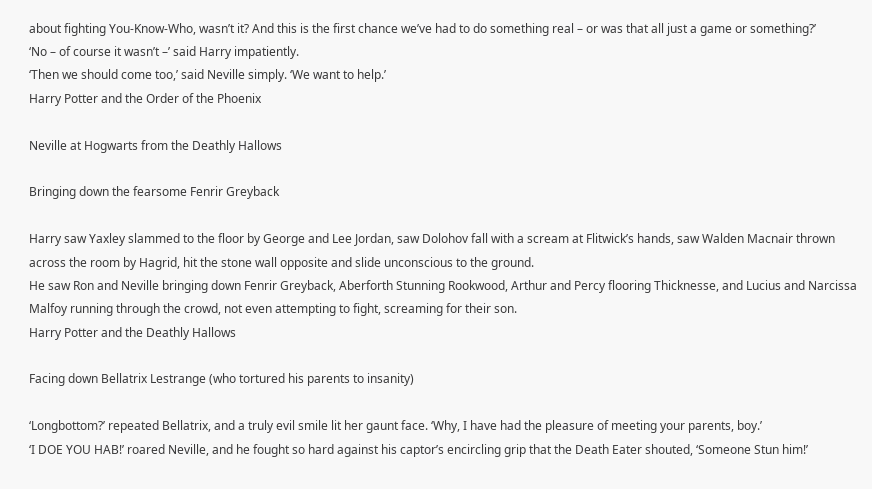about fighting You-Know-Who, wasn’t it? And this is the first chance we’ve had to do something real – or was that all just a game or something?’
‘No – of course it wasn’t –’ said Harry impatiently.
‘Then we should come too,’ said Neville simply. ‘We want to help.’
Harry Potter and the Order of the Phoenix

Neville at Hogwarts from the Deathly Hallows

Bringing down the fearsome Fenrir Greyback

Harry saw Yaxley slammed to the floor by George and Lee Jordan, saw Dolohov fall with a scream at Flitwick’s hands, saw Walden Macnair thrown across the room by Hagrid, hit the stone wall opposite and slide unconscious to the ground.
He saw Ron and Neville bringing down Fenrir Greyback, Aberforth Stunning Rookwood, Arthur and Percy flooring Thicknesse, and Lucius and Narcissa Malfoy running through the crowd, not even attempting to fight, screaming for their son.
Harry Potter and the Deathly Hallows

Facing down Bellatrix Lestrange (who tortured his parents to insanity)

‘Longbottom?’ repeated Bellatrix, and a truly evil smile lit her gaunt face. ‘Why, I have had the pleasure of meeting your parents, boy.’
‘I DOE YOU HAB!’ roared Neville, and he fought so hard against his captor’s encircling grip that the Death Eater shouted, ‘Someone Stun him!’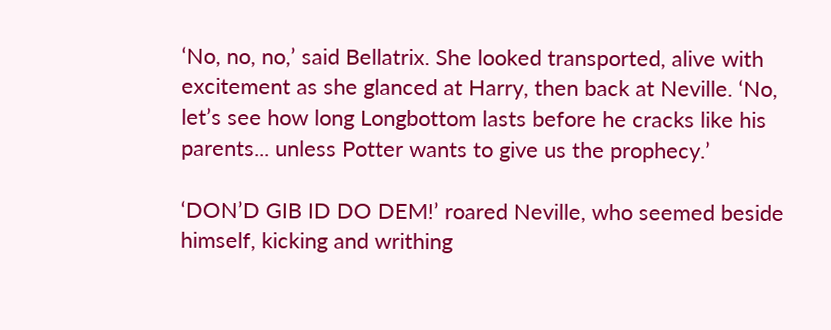‘No, no, no,’ said Bellatrix. She looked transported, alive with excitement as she glanced at Harry, then back at Neville. ‘No, let’s see how long Longbottom lasts before he cracks like his parents... unless Potter wants to give us the prophecy.’

‘DON’D GIB ID DO DEM!’ roared Neville, who seemed beside himself, kicking and writhing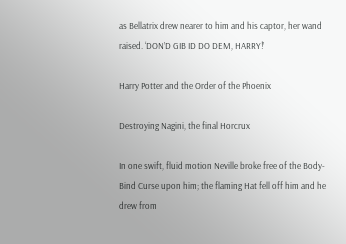as Bellatrix drew nearer to him and his captor, her wand raised. ‘DON’D GIB ID DO DEM, HARRY!’

Harry Potter and the Order of the Phoenix

Destroying Nagini, the final Horcrux

In one swift, fluid motion Neville broke free of the Body-Bind Curse upon him; the flaming Hat fell off him and he drew from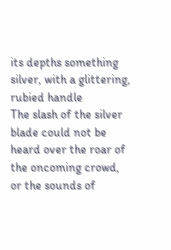its depths something silver, with a glittering, rubied handle
The slash of the silver blade could not be heard over the roar of the oncoming crowd, or the sounds of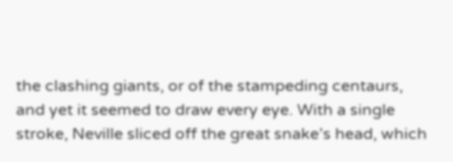the clashing giants, or of the stampeding centaurs, and yet it seemed to draw every eye. With a single stroke, Neville sliced off the great snake’s head, which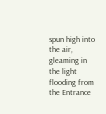spun high into the air, gleaming in the light flooding from the Entrance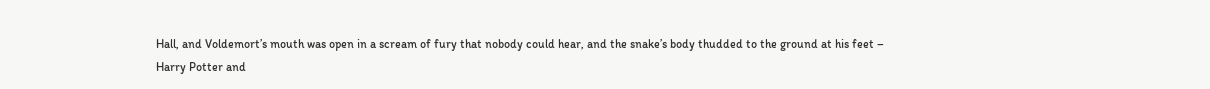Hall, and Voldemort’s mouth was open in a scream of fury that nobody could hear, and the snake’s body thudded to the ground at his feet –
Harry Potter and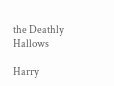the Deathly Hallows

Harry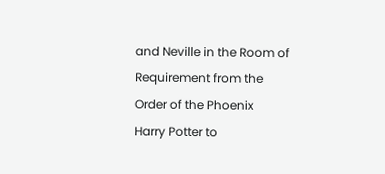and Neville in the Room of Requirement from the Order of the Phoenix
Harry Potter to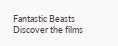Fantastic Beasts
Discover the films